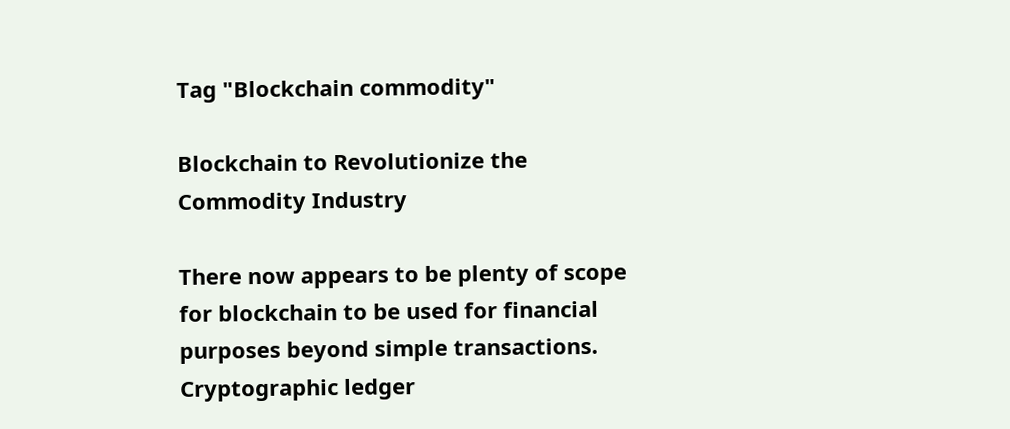Tag "Blockchain commodity"

Blockchain to Revolutionize the Commodity Industry

There now appears to be plenty of scope for blockchain to be used for financial purposes beyond simple transactions. Cryptographic ledger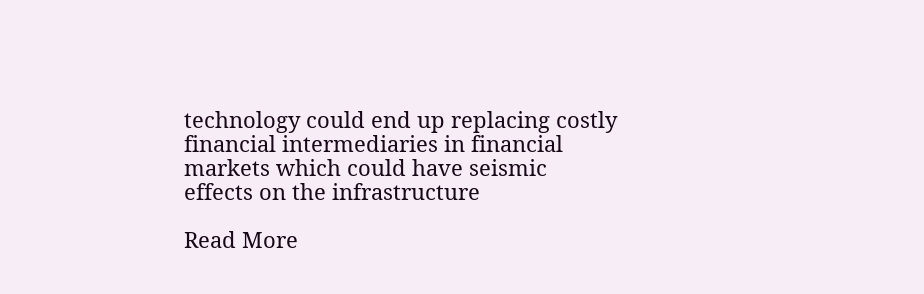technology could end up replacing costly financial intermediaries in financial markets which could have seismic effects on the infrastructure

Read More